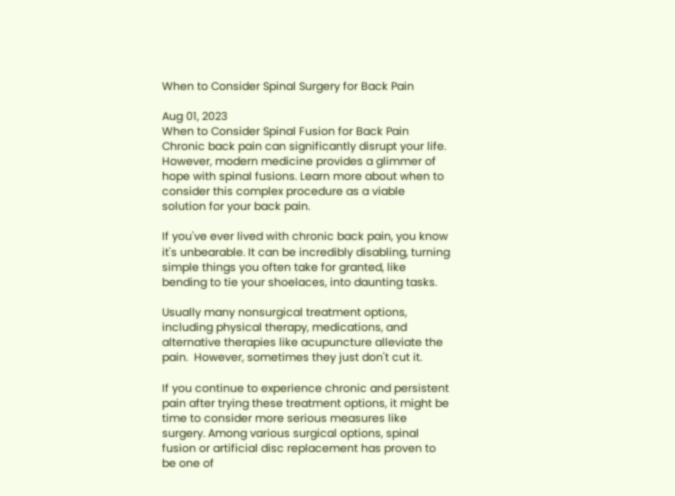When to Consider Spinal Surgery for Back Pain

Aug 01, 2023
When to Consider Spinal Fusion for Back Pain
Chronic back pain can significantly disrupt your life. However, modern medicine provides a glimmer of hope with spinal fusions. Learn more about when to consider this complex procedure as a viable solution for your back pain.

If you've ever lived with chronic back pain, you know it's unbearable. It can be incredibly disabling, turning simple things you often take for granted, like bending to tie your shoelaces, into daunting tasks.

Usually many nonsurgical treatment options, including physical therapy, medications, and alternative therapies like acupuncture alleviate the pain.  However, sometimes they just don't cut it.

If you continue to experience chronic and persistent pain after trying these treatment options, it might be time to consider more serious measures like surgery. Among various surgical options, spinal fusion or artificial disc replacement has proven to be one of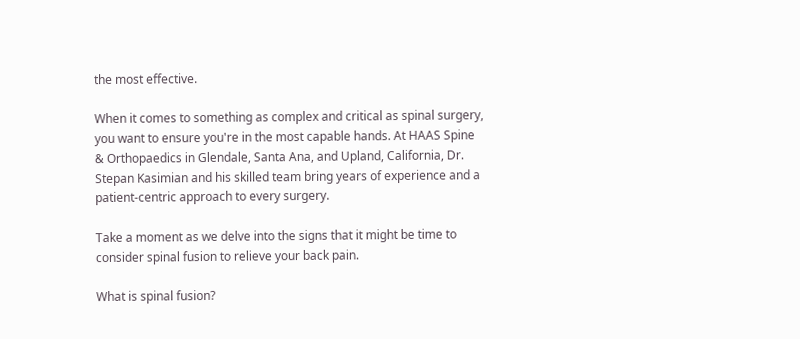the most effective.

When it comes to something as complex and critical as spinal surgery, you want to ensure you're in the most capable hands. At HAAS Spine & Orthopaedics in Glendale, Santa Ana, and Upland, California, Dr. Stepan Kasimian and his skilled team bring years of experience and a patient-centric approach to every surgery.

Take a moment as we delve into the signs that it might be time to consider spinal fusion to relieve your back pain.

What is spinal fusion?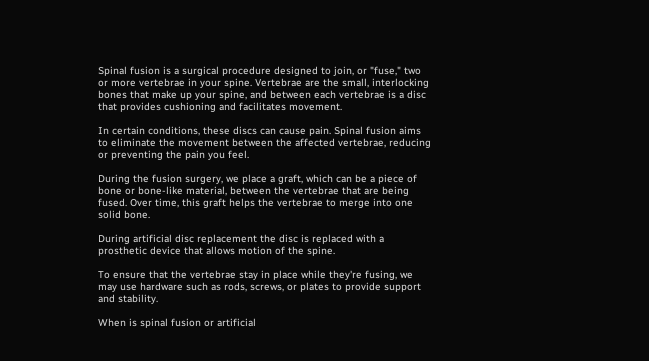Spinal fusion is a surgical procedure designed to join, or "fuse," two or more vertebrae in your spine. Vertebrae are the small, interlocking bones that make up your spine, and between each vertebrae is a disc that provides cushioning and facilitates movement.

In certain conditions, these discs can cause pain. Spinal fusion aims to eliminate the movement between the affected vertebrae, reducing or preventing the pain you feel.

During the fusion surgery, we place a graft, which can be a piece of bone or bone-like material, between the vertebrae that are being fused. Over time, this graft helps the vertebrae to merge into one solid bone.

During artificial disc replacement the disc is replaced with a prosthetic device that allows motion of the spine.

To ensure that the vertebrae stay in place while they're fusing, we may use hardware such as rods, screws, or plates to provide support and stability.

When is spinal fusion or artificial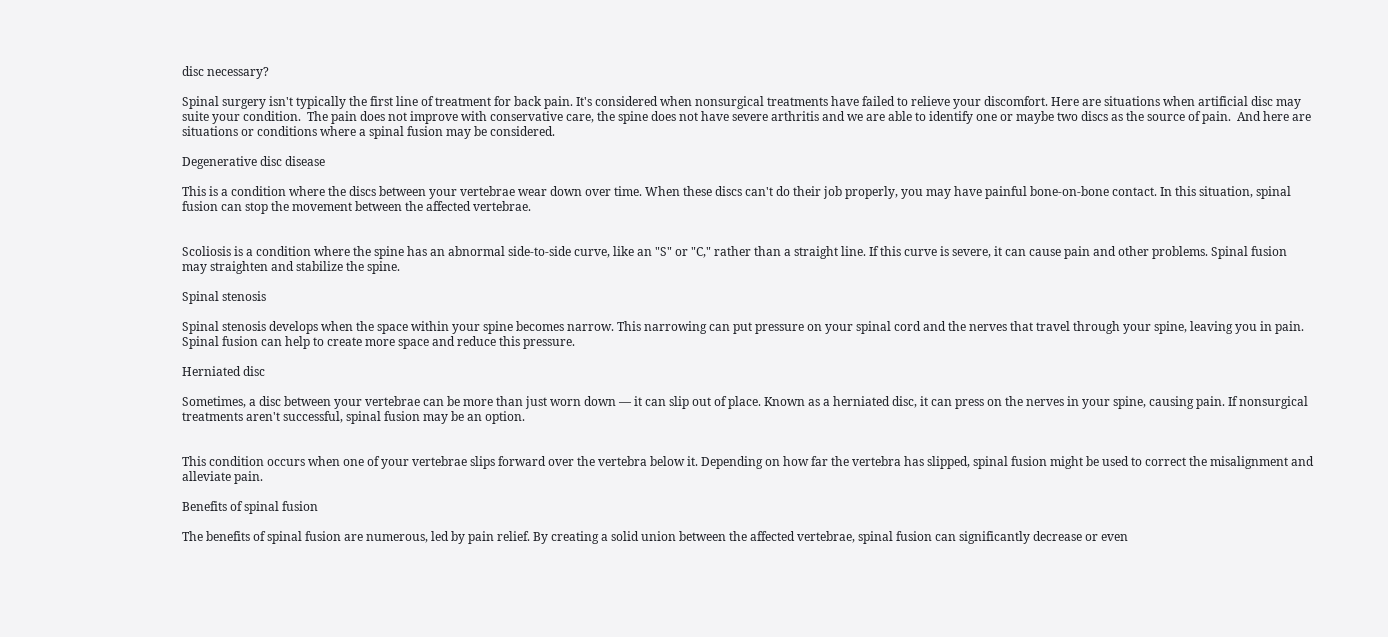disc necessary?

Spinal surgery isn't typically the first line of treatment for back pain. It's considered when nonsurgical treatments have failed to relieve your discomfort. Here are situations when artificial disc may suite your condition.  The pain does not improve with conservative care, the spine does not have severe arthritis and we are able to identify one or maybe two discs as the source of pain.  And here are situations or conditions where a spinal fusion may be considered.

Degenerative disc disease

This is a condition where the discs between your vertebrae wear down over time. When these discs can't do their job properly, you may have painful bone-on-bone contact. In this situation, spinal fusion can stop the movement between the affected vertebrae.


Scoliosis is a condition where the spine has an abnormal side-to-side curve, like an "S" or "C," rather than a straight line. If this curve is severe, it can cause pain and other problems. Spinal fusion may straighten and stabilize the spine.

Spinal stenosis

Spinal stenosis develops when the space within your spine becomes narrow. This narrowing can put pressure on your spinal cord and the nerves that travel through your spine, leaving you in pain. Spinal fusion can help to create more space and reduce this pressure.

Herniated disc

Sometimes, a disc between your vertebrae can be more than just worn down — it can slip out of place. Known as a herniated disc, it can press on the nerves in your spine, causing pain. If nonsurgical treatments aren't successful, spinal fusion may be an option.


This condition occurs when one of your vertebrae slips forward over the vertebra below it. Depending on how far the vertebra has slipped, spinal fusion might be used to correct the misalignment and alleviate pain.

Benefits of spinal fusion

The benefits of spinal fusion are numerous, led by pain relief. By creating a solid union between the affected vertebrae, spinal fusion can significantly decrease or even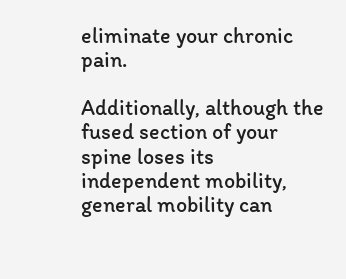eliminate your chronic pain.

Additionally, although the fused section of your spine loses its independent mobility, general mobility can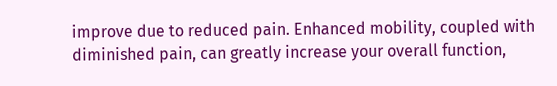improve due to reduced pain. Enhanced mobility, coupled with diminished pain, can greatly increase your overall function,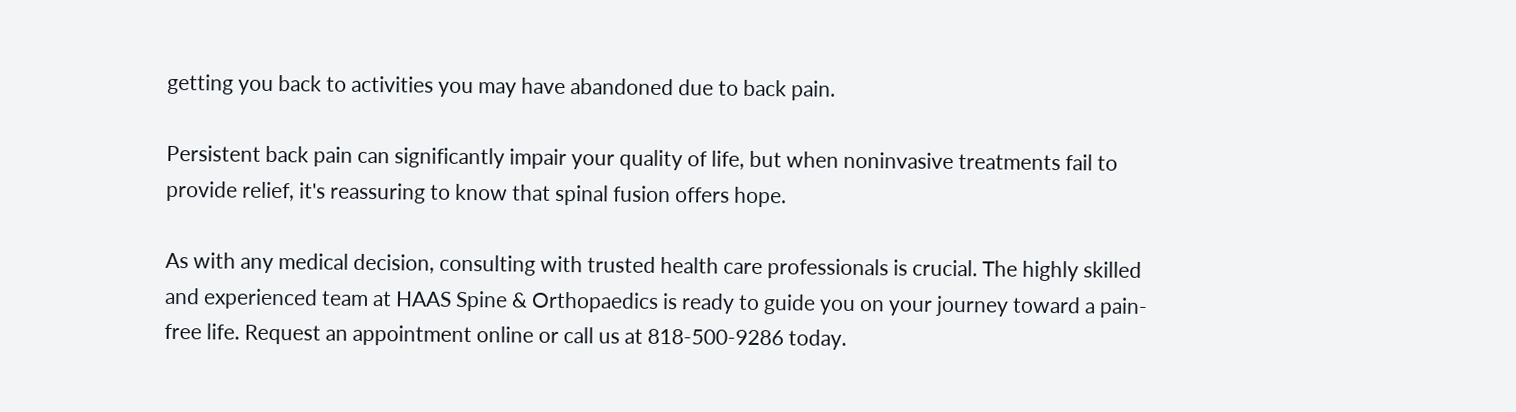getting you back to activities you may have abandoned due to back pain.

Persistent back pain can significantly impair your quality of life, but when noninvasive treatments fail to provide relief, it's reassuring to know that spinal fusion offers hope.

As with any medical decision, consulting with trusted health care professionals is crucial. The highly skilled and experienced team at HAAS Spine & Orthopaedics is ready to guide you on your journey toward a pain-free life. Request an appointment online or call us at 818-500-9286 today.